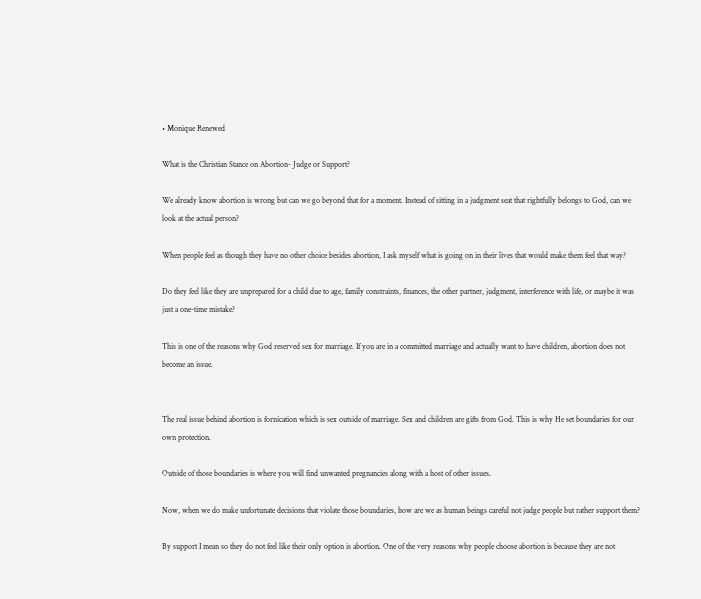• Monique Renewed

What is the Christian Stance on Abortion- Judge or Support?

We already know abortion is wrong but can we go beyond that for a moment. Instead of sitting in a judgment seat that rightfully belongs to God, can we look at the actual person?

When people feel as though they have no other choice besides abortion, I ask myself what is going on in their lives that would make them feel that way?

Do they feel like they are unprepared for a child due to age, family constraints, finances, the other partner, judgment, interference with life, or maybe it was just a one-time mistake?

This is one of the reasons why God reserved sex for marriage. If you are in a committed marriage and actually want to have children, abortion does not become an issue.


The real issue behind abortion is fornication which is sex outside of marriage. Sex and children are gifts from God. This is why He set boundaries for our own protection.

Outside of those boundaries is where you will find unwanted pregnancies along with a host of other issues.

Now, when we do make unfortunate decisions that violate those boundaries, how are we as human beings careful not judge people but rather support them?

By support I mean so they do not feel like their only option is abortion. One of the very reasons why people choose abortion is because they are not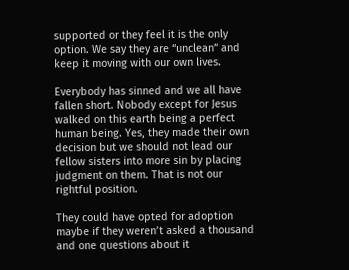supported or they feel it is the only option. We say they are “unclean” and keep it moving with our own lives.

Everybody has sinned and we all have fallen short. Nobody except for Jesus walked on this earth being a perfect human being. Yes, they made their own decision but we should not lead our fellow sisters into more sin by placing judgment on them. That is not our rightful position.

They could have opted for adoption maybe if they weren’t asked a thousand and one questions about it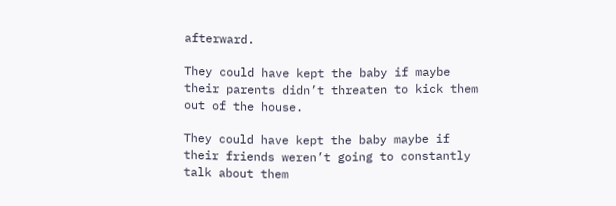afterward.

They could have kept the baby if maybe their parents didn’t threaten to kick them out of the house.

They could have kept the baby maybe if their friends weren’t going to constantly talk about them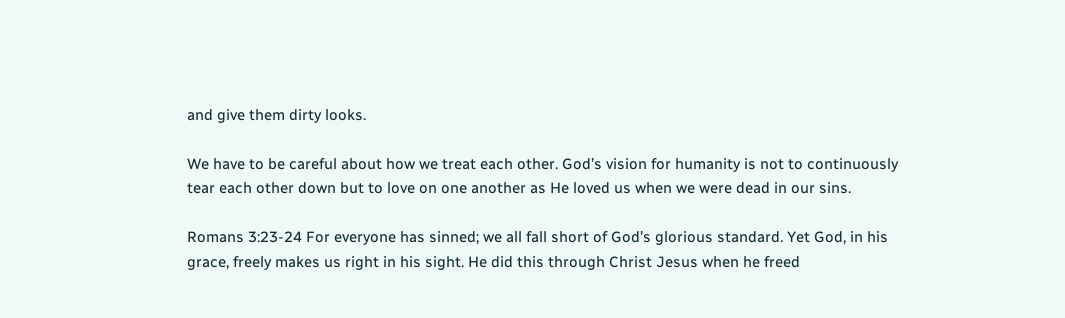and give them dirty looks.

We have to be careful about how we treat each other. God’s vision for humanity is not to continuously tear each other down but to love on one another as He loved us when we were dead in our sins.

Romans 3:23-24 For everyone has sinned; we all fall short of God’s glorious standard. Yet God, in his grace, freely makes us right in his sight. He did this through Christ Jesus when he freed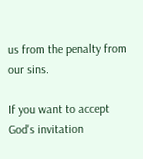us from the penalty from our sins.

If you want to accept God's invitation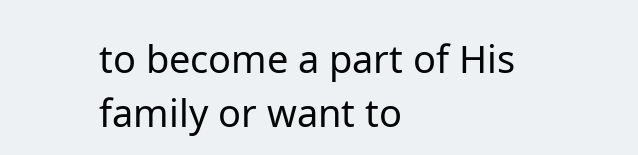to become a part of His family or want to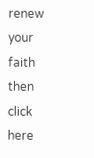renew your faith then click here